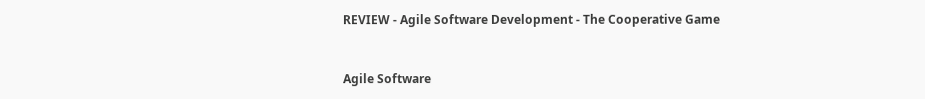REVIEW - Agile Software Development - The Cooperative Game


Agile Software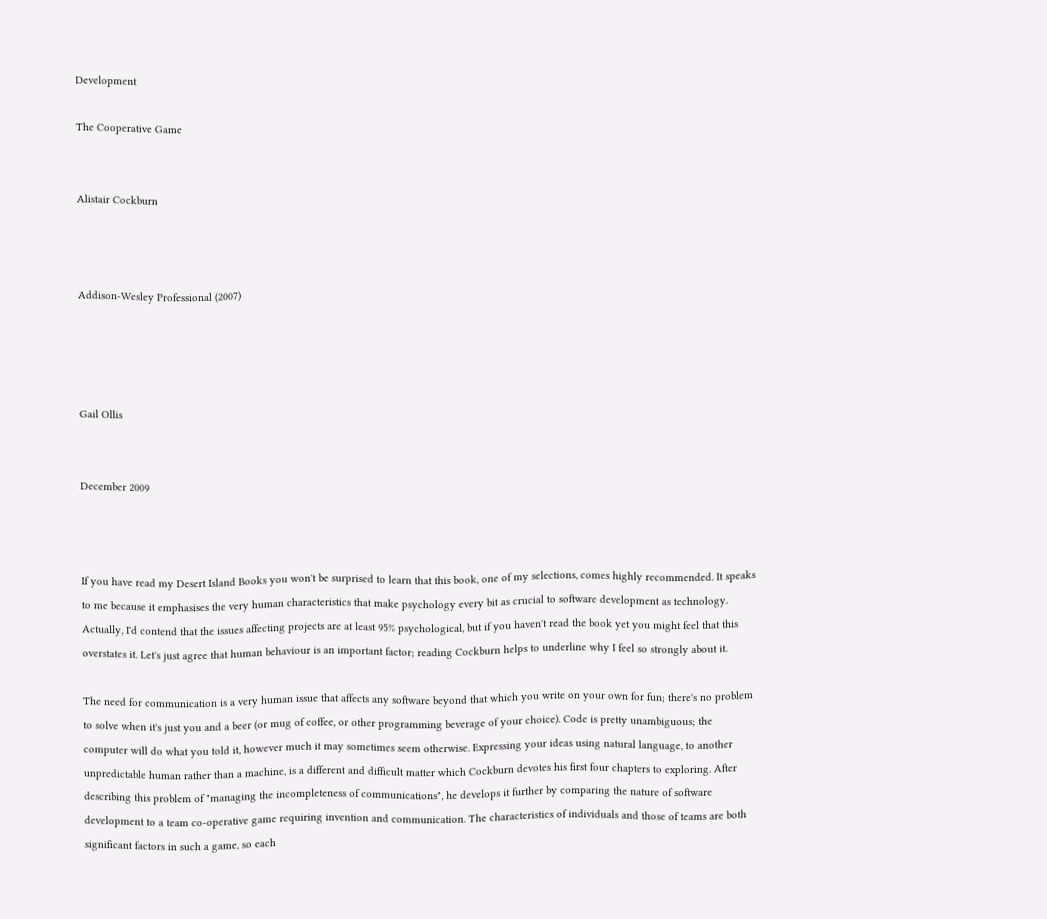Development

The Cooperative Game


Alistair Cockburn



Addison-Wesley Professional (2007)




Gail Ollis


December 2009



If you have read my Desert Island Books you won't be surprised to learn that this book, one of my selections, comes highly recommended. It speaks to me because it emphasises the very human characteristics that make psychology every bit as crucial to software development as technology. Actually, I'd contend that the issues affecting projects are at least 95% psychological, but if you haven't read the book yet you might feel that this overstates it. Let's just agree that human behaviour is an important factor; reading Cockburn helps to underline why I feel so strongly about it.

The need for communication is a very human issue that affects any software beyond that which you write on your own for fun; there's no problem to solve when it's just you and a beer (or mug of coffee, or other programming beverage of your choice). Code is pretty unambiguous; the computer will do what you told it, however much it may sometimes seem otherwise. Expressing your ideas using natural language, to another unpredictable human rather than a machine, is a different and difficult matter which Cockburn devotes his first four chapters to exploring. After describing this problem of "managing the incompleteness of communications", he develops it further by comparing the nature of software development to a team co-operative game requiring invention and communication. The characteristics of individuals and those of teams are both significant factors in such a game, so each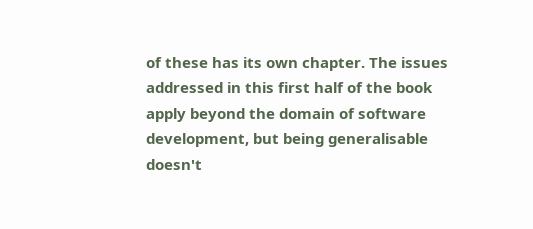of these has its own chapter. The issues addressed in this first half of the book apply beyond the domain of software development, but being generalisable doesn't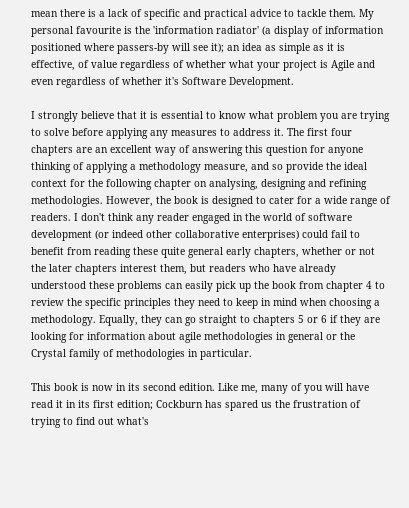mean there is a lack of specific and practical advice to tackle them. My personal favourite is the 'information radiator' (a display of information positioned where passers-by will see it); an idea as simple as it is effective, of value regardless of whether what your project is Agile and even regardless of whether it's Software Development.

I strongly believe that it is essential to know what problem you are trying to solve before applying any measures to address it. The first four chapters are an excellent way of answering this question for anyone thinking of applying a methodology measure, and so provide the ideal context for the following chapter on analysing, designing and refining methodologies. However, the book is designed to cater for a wide range of readers. I don't think any reader engaged in the world of software development (or indeed other collaborative enterprises) could fail to benefit from reading these quite general early chapters, whether or not the later chapters interest them, but readers who have already understood these problems can easily pick up the book from chapter 4 to review the specific principles they need to keep in mind when choosing a methodology. Equally, they can go straight to chapters 5 or 6 if they are looking for information about agile methodologies in general or the Crystal family of methodologies in particular.

This book is now in its second edition. Like me, many of you will have read it in its first edition; Cockburn has spared us the frustration of trying to find out what's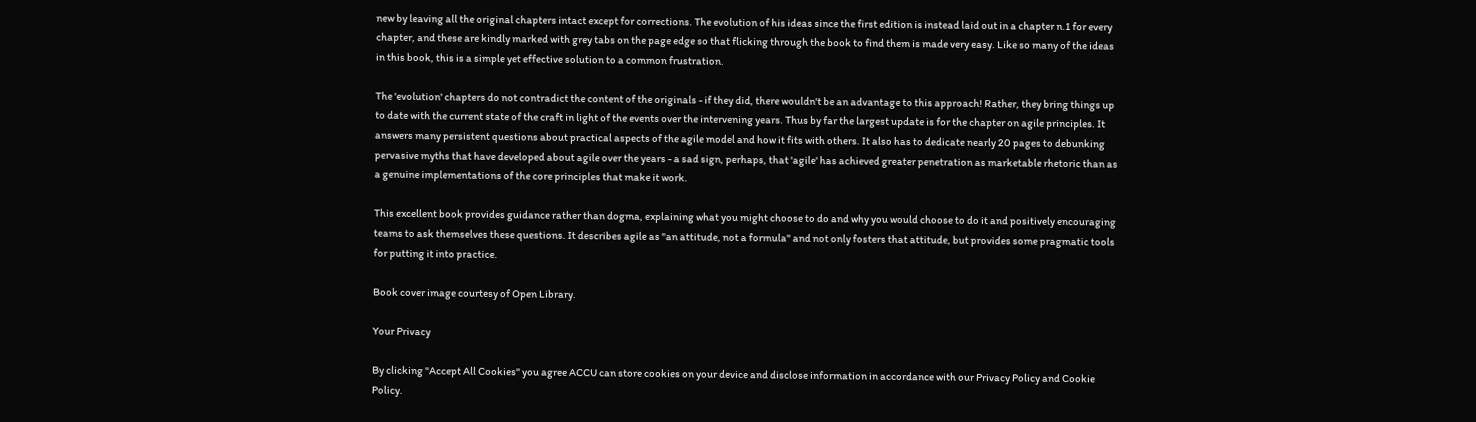new by leaving all the original chapters intact except for corrections. The evolution of his ideas since the first edition is instead laid out in a chapter n.1 for every chapter, and these are kindly marked with grey tabs on the page edge so that flicking through the book to find them is made very easy. Like so many of the ideas in this book, this is a simple yet effective solution to a common frustration.

The 'evolution' chapters do not contradict the content of the originals - if they did, there wouldn't be an advantage to this approach! Rather, they bring things up to date with the current state of the craft in light of the events over the intervening years. Thus by far the largest update is for the chapter on agile principles. It answers many persistent questions about practical aspects of the agile model and how it fits with others. It also has to dedicate nearly 20 pages to debunking pervasive myths that have developed about agile over the years - a sad sign, perhaps, that 'agile' has achieved greater penetration as marketable rhetoric than as a genuine implementations of the core principles that make it work.

This excellent book provides guidance rather than dogma, explaining what you might choose to do and why you would choose to do it and positively encouraging teams to ask themselves these questions. It describes agile as "an attitude, not a formula" and not only fosters that attitude, but provides some pragmatic tools for putting it into practice.

Book cover image courtesy of Open Library.

Your Privacy

By clicking "Accept All Cookies" you agree ACCU can store cookies on your device and disclose information in accordance with our Privacy Policy and Cookie Policy.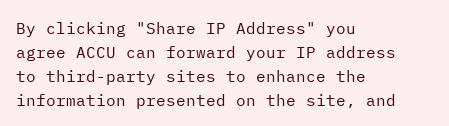By clicking "Share IP Address" you agree ACCU can forward your IP address to third-party sites to enhance the information presented on the site, and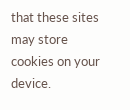that these sites may store cookies on your device.